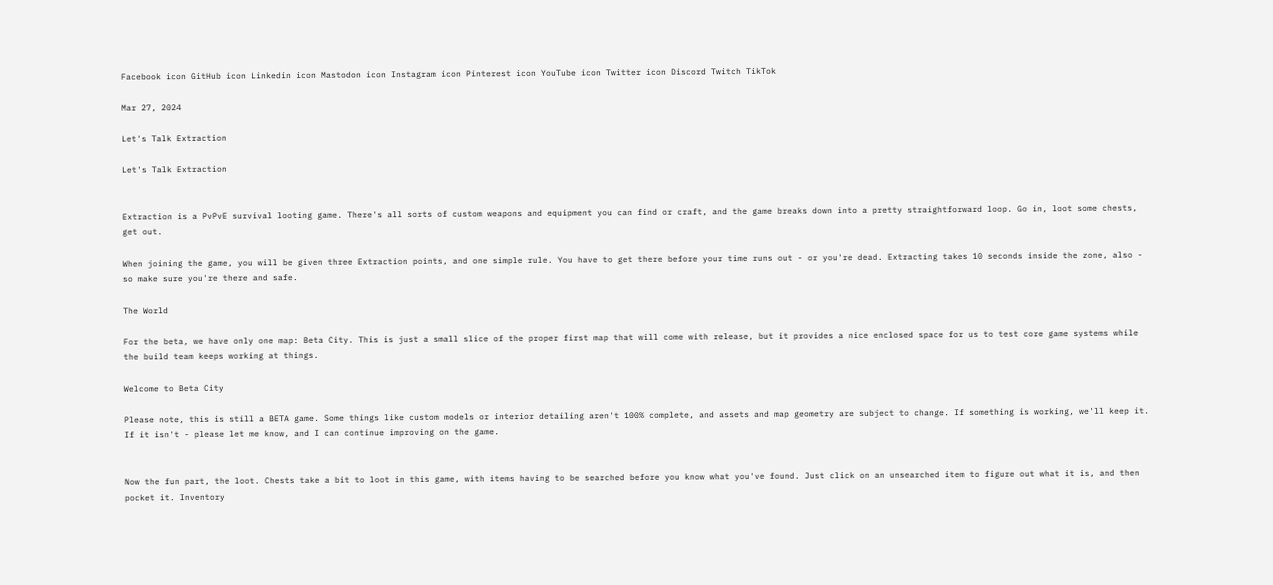Facebook icon GitHub icon Linkedin icon Mastodon icon Instagram icon Pinterest icon YouTube icon Twitter icon Discord Twitch TikTok

Mar 27, 2024

Let's Talk Extraction

Let's Talk Extraction


Extraction is a PvPvE survival looting game. There's all sorts of custom weapons and equipment you can find or craft, and the game breaks down into a pretty straightforward loop. Go in, loot some chests, get out.

When joining the game, you will be given three Extraction points, and one simple rule. You have to get there before your time runs out - or you're dead. Extracting takes 10 seconds inside the zone, also - so make sure you're there and safe.

The World

For the beta, we have only one map: Beta City. This is just a small slice of the proper first map that will come with release, but it provides a nice enclosed space for us to test core game systems while the build team keeps working at things.

Welcome to Beta City

Please note, this is still a BETA game. Some things like custom models or interior detailing aren't 100% complete, and assets and map geometry are subject to change. If something is working, we'll keep it. If it isn't - please let me know, and I can continue improving on the game.


Now the fun part, the loot. Chests take a bit to loot in this game, with items having to be searched before you know what you've found. Just click on an unsearched item to figure out what it is, and then pocket it. Inventory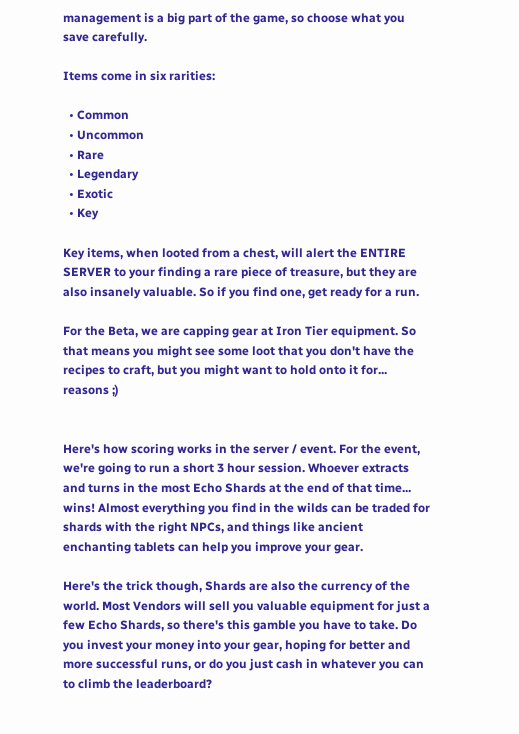management is a big part of the game, so choose what you save carefully.

Items come in six rarities:

  • Common
  • Uncommon
  • Rare
  • Legendary
  • Exotic
  • Key

Key items, when looted from a chest, will alert the ENTIRE SERVER to your finding a rare piece of treasure, but they are also insanely valuable. So if you find one, get ready for a run.

For the Beta, we are capping gear at Iron Tier equipment. So that means you might see some loot that you don't have the recipes to craft, but you might want to hold onto it for... reasons ;)


Here's how scoring works in the server / event. For the event, we're going to run a short 3 hour session. Whoever extracts and turns in the most Echo Shards at the end of that time... wins! Almost everything you find in the wilds can be traded for shards with the right NPCs, and things like ancient enchanting tablets can help you improve your gear.

Here's the trick though, Shards are also the currency of the world. Most Vendors will sell you valuable equipment for just a few Echo Shards, so there's this gamble you have to take. Do you invest your money into your gear, hoping for better and more successful runs, or do you just cash in whatever you can to climb the leaderboard?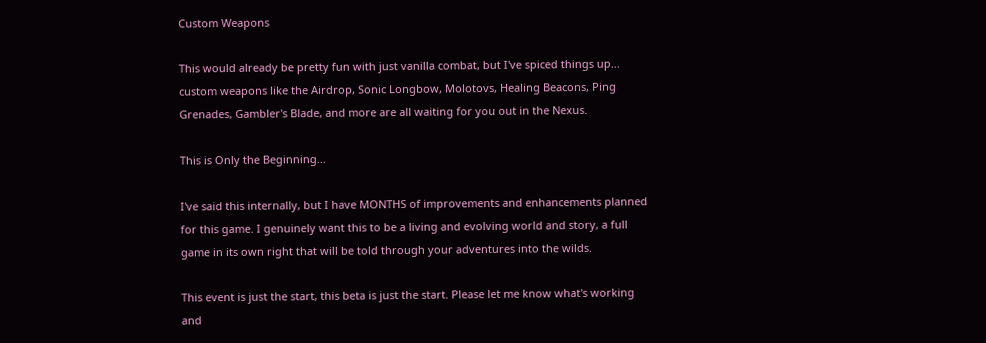Custom Weapons

This would already be pretty fun with just vanilla combat, but I've spiced things up... custom weapons like the Airdrop, Sonic Longbow, Molotovs, Healing Beacons, Ping Grenades, Gambler's Blade, and more are all waiting for you out in the Nexus.

This is Only the Beginning...

I've said this internally, but I have MONTHS of improvements and enhancements planned for this game. I genuinely want this to be a living and evolving world and story, a full game in its own right that will be told through your adventures into the wilds.

This event is just the start, this beta is just the start. Please let me know what's working and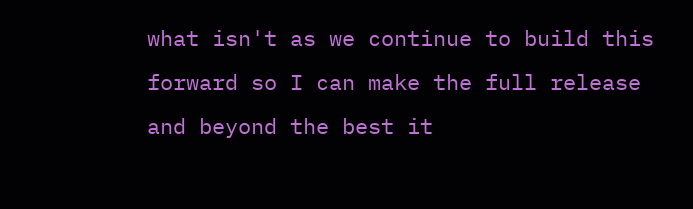what isn't as we continue to build this forward so I can make the full release and beyond the best it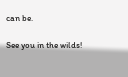can be.

See you in the wilds!